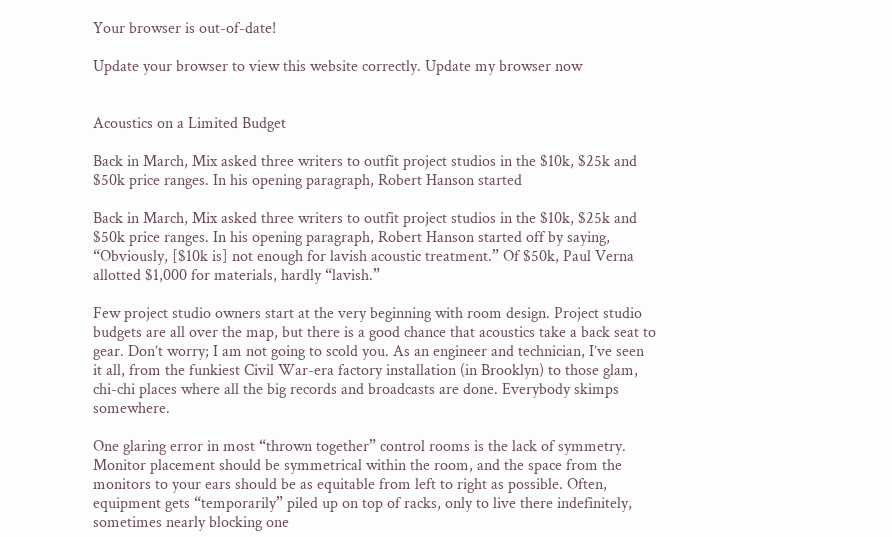Your browser is out-of-date!

Update your browser to view this website correctly. Update my browser now


Acoustics on a Limited Budget

Back in March, Mix asked three writers to outfit project studios in the $10k, $25k and $50k price ranges. In his opening paragraph, Robert Hanson started

Back in March, Mix asked three writers to outfit project studios in the $10k, $25k and $50k price ranges. In his opening paragraph, Robert Hanson started off by saying, “Obviously, [$10k is] not enough for lavish acoustic treatment.” Of $50k, Paul Verna allotted $1,000 for materials, hardly “lavish.”

Few project studio owners start at the very beginning with room design. Project studio budgets are all over the map, but there is a good chance that acoustics take a back seat to gear. Don’t worry; I am not going to scold you. As an engineer and technician, I’ve seen it all, from the funkiest Civil War-era factory installation (in Brooklyn) to those glam, chi-chi places where all the big records and broadcasts are done. Everybody skimps somewhere.

One glaring error in most “thrown together” control rooms is the lack of symmetry. Monitor placement should be symmetrical within the room, and the space from the monitors to your ears should be as equitable from left to right as possible. Often, equipment gets “temporarily” piled up on top of racks, only to live there indefinitely, sometimes nearly blocking one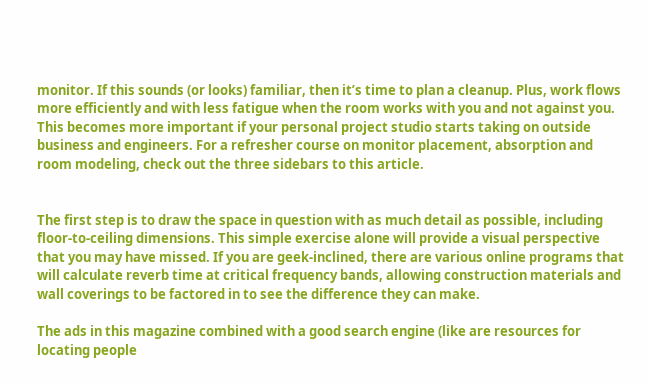monitor. If this sounds (or looks) familiar, then it’s time to plan a cleanup. Plus, work flows more efficiently and with less fatigue when the room works with you and not against you. This becomes more important if your personal project studio starts taking on outside business and engineers. For a refresher course on monitor placement, absorption and room modeling, check out the three sidebars to this article.


The first step is to draw the space in question with as much detail as possible, including floor-to-ceiling dimensions. This simple exercise alone will provide a visual perspective that you may have missed. If you are geek-inclined, there are various online programs that will calculate reverb time at critical frequency bands, allowing construction materials and wall coverings to be factored in to see the difference they can make.

The ads in this magazine combined with a good search engine (like are resources for locating people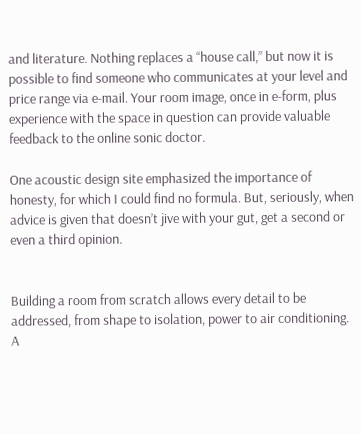and literature. Nothing replaces a “house call,” but now it is possible to find someone who communicates at your level and price range via e-mail. Your room image, once in e-form, plus experience with the space in question can provide valuable feedback to the online sonic doctor.

One acoustic design site emphasized the importance of honesty, for which I could find no formula. But, seriously, when advice is given that doesn’t jive with your gut, get a second or even a third opinion.


Building a room from scratch allows every detail to be addressed, from shape to isolation, power to air conditioning. A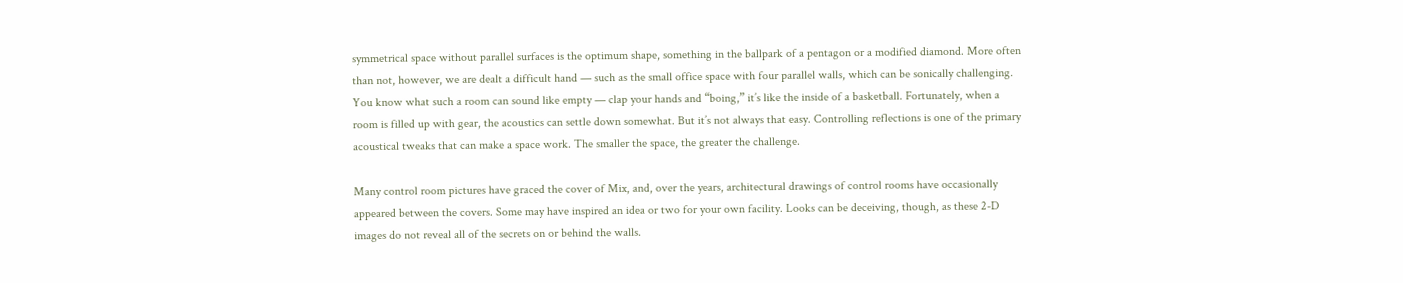symmetrical space without parallel surfaces is the optimum shape, something in the ballpark of a pentagon or a modified diamond. More often than not, however, we are dealt a difficult hand — such as the small office space with four parallel walls, which can be sonically challenging. You know what such a room can sound like empty — clap your hands and “boing,” it’s like the inside of a basketball. Fortunately, when a room is filled up with gear, the acoustics can settle down somewhat. But it’s not always that easy. Controlling reflections is one of the primary acoustical tweaks that can make a space work. The smaller the space, the greater the challenge.

Many control room pictures have graced the cover of Mix, and, over the years, architectural drawings of control rooms have occasionally appeared between the covers. Some may have inspired an idea or two for your own facility. Looks can be deceiving, though, as these 2-D images do not reveal all of the secrets on or behind the walls.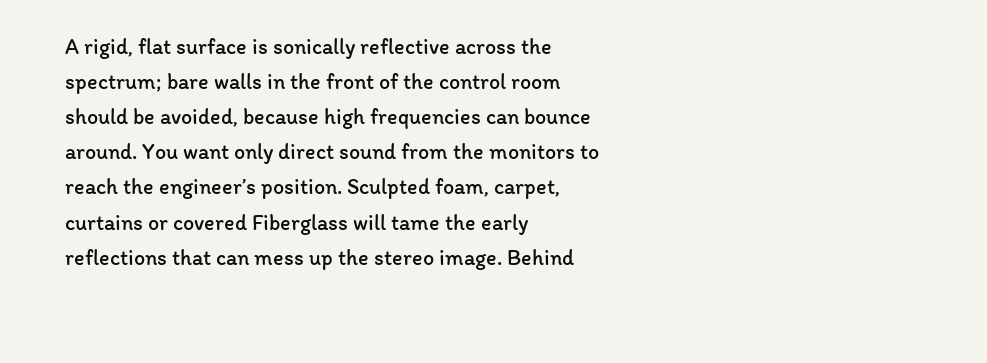A rigid, flat surface is sonically reflective across the spectrum; bare walls in the front of the control room should be avoided, because high frequencies can bounce around. You want only direct sound from the monitors to reach the engineer’s position. Sculpted foam, carpet, curtains or covered Fiberglass will tame the early reflections that can mess up the stereo image. Behind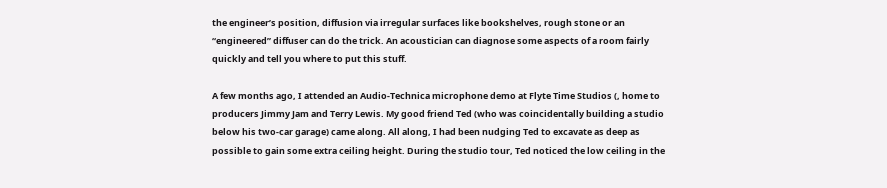the engineer’s position, diffusion via irregular surfaces like bookshelves, rough stone or an “engineered” diffuser can do the trick. An acoustician can diagnose some aspects of a room fairly quickly and tell you where to put this stuff.

A few months ago, I attended an Audio-Technica microphone demo at Flyte Time Studios (, home to producers Jimmy Jam and Terry Lewis. My good friend Ted (who was coincidentally building a studio below his two-car garage) came along. All along, I had been nudging Ted to excavate as deep as possible to gain some extra ceiling height. During the studio tour, Ted noticed the low ceiling in the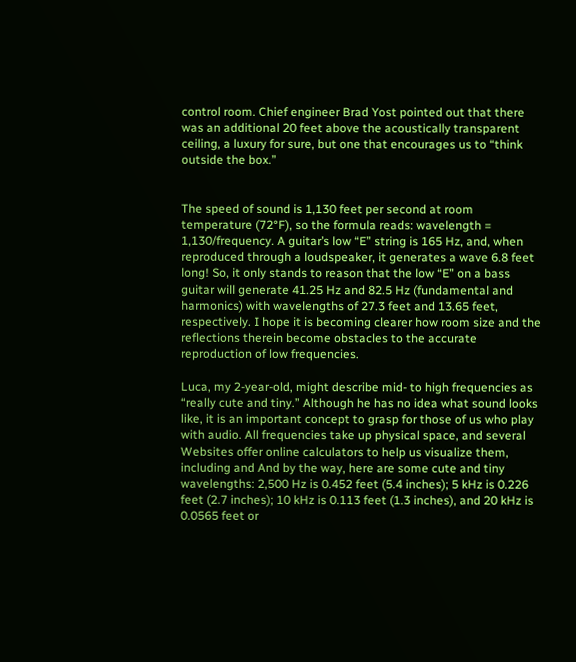control room. Chief engineer Brad Yost pointed out that there was an additional 20 feet above the acoustically transparent ceiling, a luxury for sure, but one that encourages us to “think outside the box.”


The speed of sound is 1,130 feet per second at room temperature (72°F), so the formula reads: wavelength = 1,130/frequency. A guitar’s low “E” string is 165 Hz, and, when reproduced through a loudspeaker, it generates a wave 6.8 feet long! So, it only stands to reason that the low “E” on a bass guitar will generate 41.25 Hz and 82.5 Hz (fundamental and harmonics) with wavelengths of 27.3 feet and 13.65 feet, respectively. I hope it is becoming clearer how room size and the reflections therein become obstacles to the accurate reproduction of low frequencies.

Luca, my 2-year-old, might describe mid- to high frequencies as “really cute and tiny.” Although he has no idea what sound looks like, it is an important concept to grasp for those of us who play with audio. All frequencies take up physical space, and several Websites offer online calculators to help us visualize them, including and And by the way, here are some cute and tiny wavelengths: 2,500 Hz is 0.452 feet (5.4 inches); 5 kHz is 0.226 feet (2.7 inches); 10 kHz is 0.113 feet (1.3 inches), and 20 kHz is 0.0565 feet or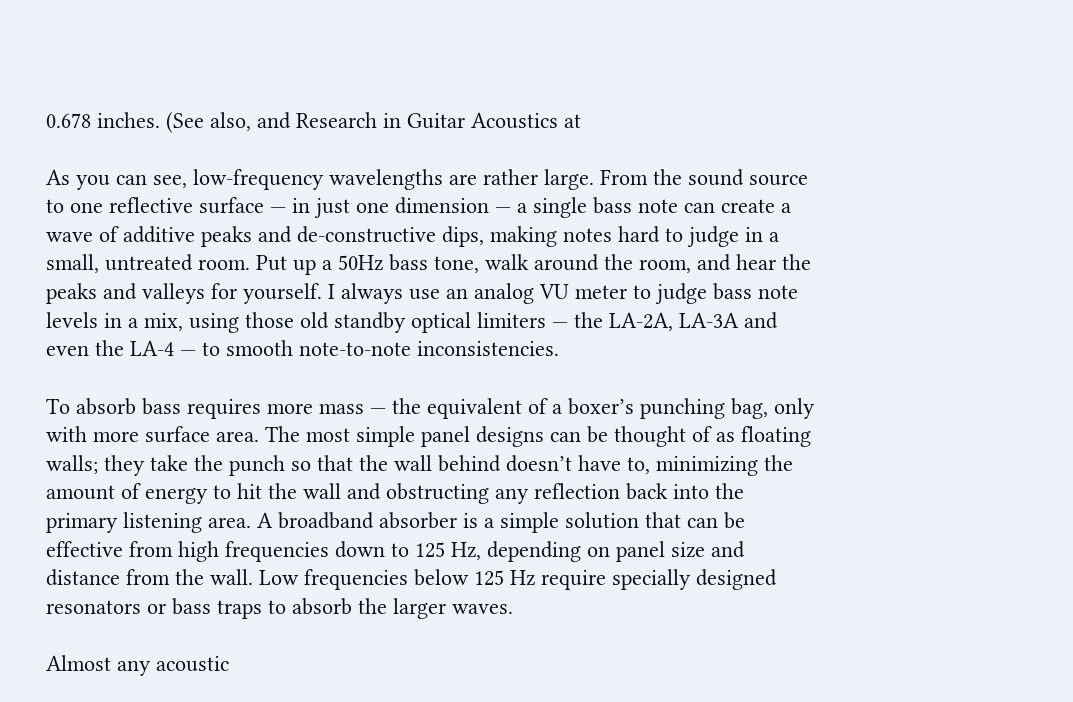0.678 inches. (See also, and Research in Guitar Acoustics at

As you can see, low-frequency wavelengths are rather large. From the sound source to one reflective surface — in just one dimension — a single bass note can create a wave of additive peaks and de-constructive dips, making notes hard to judge in a small, untreated room. Put up a 50Hz bass tone, walk around the room, and hear the peaks and valleys for yourself. I always use an analog VU meter to judge bass note levels in a mix, using those old standby optical limiters — the LA-2A, LA-3A and even the LA-4 — to smooth note-to-note inconsistencies.

To absorb bass requires more mass — the equivalent of a boxer’s punching bag, only with more surface area. The most simple panel designs can be thought of as floating walls; they take the punch so that the wall behind doesn’t have to, minimizing the amount of energy to hit the wall and obstructing any reflection back into the primary listening area. A broadband absorber is a simple solution that can be effective from high frequencies down to 125 Hz, depending on panel size and distance from the wall. Low frequencies below 125 Hz require specially designed resonators or bass traps to absorb the larger waves.

Almost any acoustic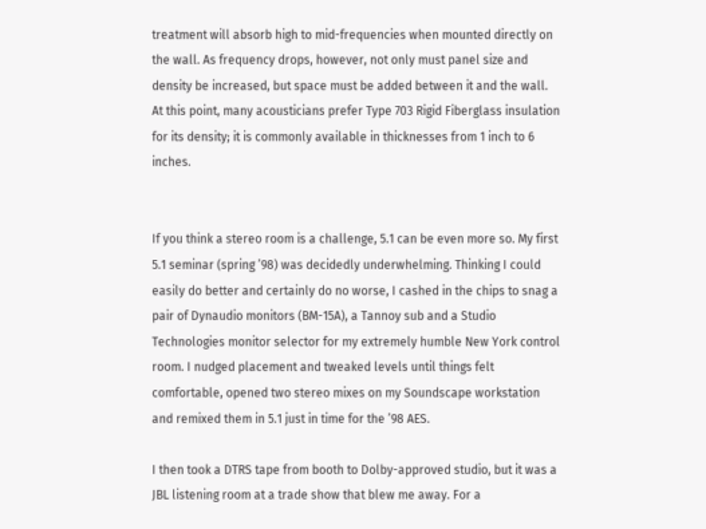treatment will absorb high to mid-frequencies when mounted directly on the wall. As frequency drops, however, not only must panel size and density be increased, but space must be added between it and the wall. At this point, many acousticians prefer Type 703 Rigid Fiberglass insulation for its density; it is commonly available in thicknesses from 1 inch to 6 inches.


If you think a stereo room is a challenge, 5.1 can be even more so. My first 5.1 seminar (spring ’98) was decidedly underwhelming. Thinking I could easily do better and certainly do no worse, I cashed in the chips to snag a pair of Dynaudio monitors (BM-15A), a Tannoy sub and a Studio Technologies monitor selector for my extremely humble New York control room. I nudged placement and tweaked levels until things felt comfortable, opened two stereo mixes on my Soundscape workstation and remixed them in 5.1 just in time for the ’98 AES.

I then took a DTRS tape from booth to Dolby-approved studio, but it was a JBL listening room at a trade show that blew me away. For a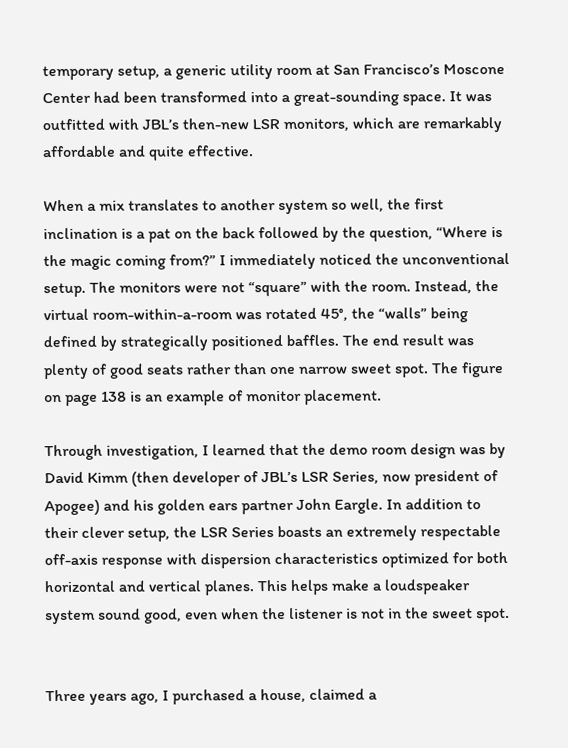temporary setup, a generic utility room at San Francisco’s Moscone Center had been transformed into a great-sounding space. It was outfitted with JBL’s then-new LSR monitors, which are remarkably affordable and quite effective.

When a mix translates to another system so well, the first inclination is a pat on the back followed by the question, “Where is the magic coming from?” I immediately noticed the unconventional setup. The monitors were not “square” with the room. Instead, the virtual room-within-a-room was rotated 45°, the “walls” being defined by strategically positioned baffles. The end result was plenty of good seats rather than one narrow sweet spot. The figure on page 138 is an example of monitor placement.

Through investigation, I learned that the demo room design was by David Kimm (then developer of JBL’s LSR Series, now president of Apogee) and his golden ears partner John Eargle. In addition to their clever setup, the LSR Series boasts an extremely respectable off-axis response with dispersion characteristics optimized for both horizontal and vertical planes. This helps make a loudspeaker system sound good, even when the listener is not in the sweet spot.


Three years ago, I purchased a house, claimed a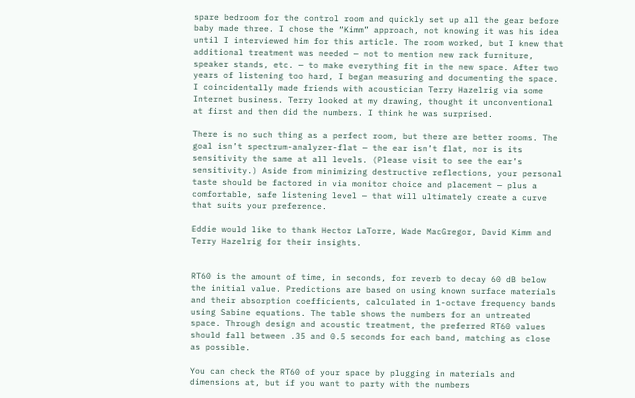spare bedroom for the control room and quickly set up all the gear before baby made three. I chose the “Kimm” approach, not knowing it was his idea until I interviewed him for this article. The room worked, but I knew that additional treatment was needed — not to mention new rack furniture, speaker stands, etc. — to make everything fit in the new space. After two years of listening too hard, I began measuring and documenting the space. I coincidentally made friends with acoustician Terry Hazelrig via some Internet business. Terry looked at my drawing, thought it unconventional at first and then did the numbers. I think he was surprised.

There is no such thing as a perfect room, but there are better rooms. The goal isn’t spectrum-analyzer-flat — the ear isn’t flat, nor is its sensitivity the same at all levels. (Please visit to see the ear’s sensitivity.) Aside from minimizing destructive reflections, your personal taste should be factored in via monitor choice and placement — plus a comfortable, safe listening level — that will ultimately create a curve that suits your preference.

Eddie would like to thank Hector LaTorre, Wade MacGregor, David Kimm and Terry Hazelrig for their insights.


RT60 is the amount of time, in seconds, for reverb to decay 60 dB below the initial value. Predictions are based on using known surface materials and their absorption coefficients, calculated in 1-octave frequency bands using Sabine equations. The table shows the numbers for an untreated space. Through design and acoustic treatment, the preferred RT60 values should fall between .35 and 0.5 seconds for each band, matching as close as possible.

You can check the RT60 of your space by plugging in materials and dimensions at, but if you want to party with the numbers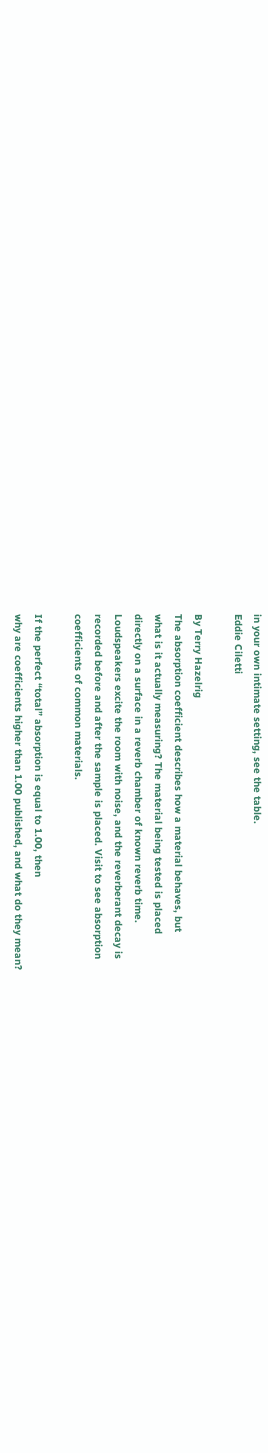in your own intimate setting, see the table.
Eddie Ciletti

By Terry Hazelrig
The absorption coefficient describes how a material behaves, but
what is it actually measuring? The material being tested is placed
directly on a surface in a reverb chamber of known reverb time.
Loudspeakers excite the room with noise, and the reverberant decay is
recorded before and after the sample is placed. Visit to see absorption
coefficients of common materials.

If the perfect “total” absorption is equal to 1.00, then
why are coefficients higher than 1.00 published, and what do they mean?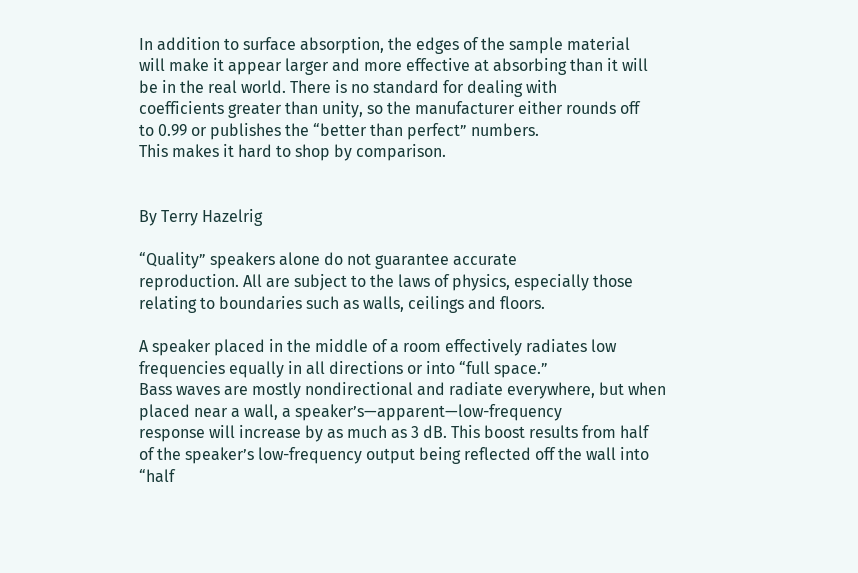In addition to surface absorption, the edges of the sample material
will make it appear larger and more effective at absorbing than it will
be in the real world. There is no standard for dealing with
coefficients greater than unity, so the manufacturer either rounds off
to 0.99 or publishes the “better than perfect” numbers.
This makes it hard to shop by comparison.


By Terry Hazelrig

“Quality” speakers alone do not guarantee accurate
reproduction. All are subject to the laws of physics, especially those
relating to boundaries such as walls, ceilings and floors.

A speaker placed in the middle of a room effectively radiates low
frequencies equally in all directions or into “full space.”
Bass waves are mostly nondirectional and radiate everywhere, but when
placed near a wall, a speaker’s—apparent—low-frequency
response will increase by as much as 3 dB. This boost results from half
of the speaker’s low-frequency output being reflected off the wall into
“half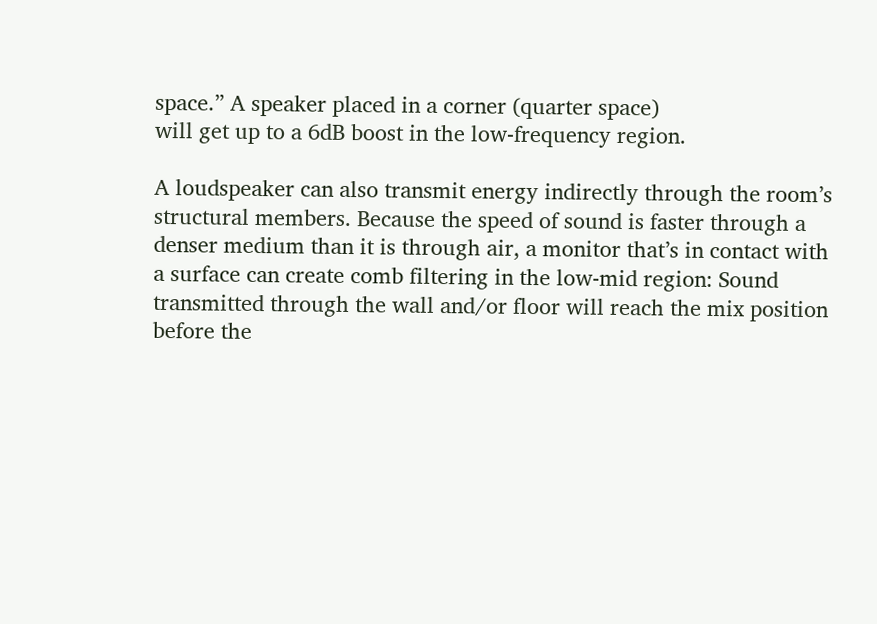space.” A speaker placed in a corner (quarter space)
will get up to a 6dB boost in the low-frequency region.

A loudspeaker can also transmit energy indirectly through the room’s
structural members. Because the speed of sound is faster through a
denser medium than it is through air, a monitor that’s in contact with
a surface can create comb filtering in the low-mid region: Sound
transmitted through the wall and/or floor will reach the mix position
before the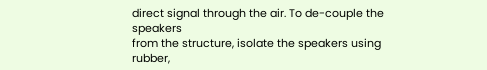direct signal through the air. To de-couple the speakers
from the structure, isolate the speakers using rubber,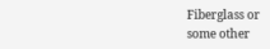Fiberglass or
some other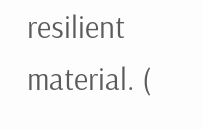resilient material. (